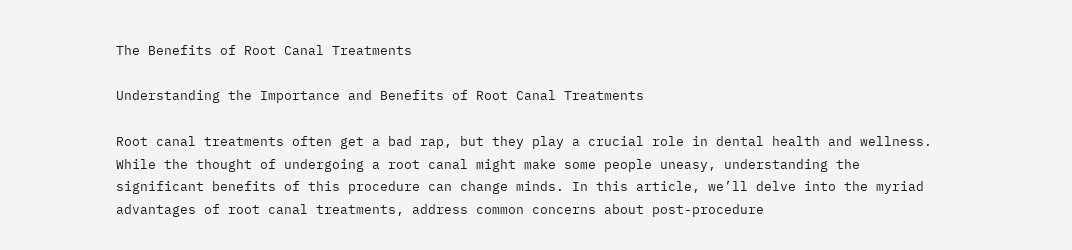The Benefits of Root Canal Treatments

Understanding the Importance and Benefits of Root Canal Treatments

Root canal treatments often get a bad rap, but they play a crucial role in dental health and wellness. While the thought of undergoing a root canal might make some people uneasy, understanding the significant benefits of this procedure can change minds. In this article, we’ll delve into the myriad advantages of root canal treatments, address common concerns about post-procedure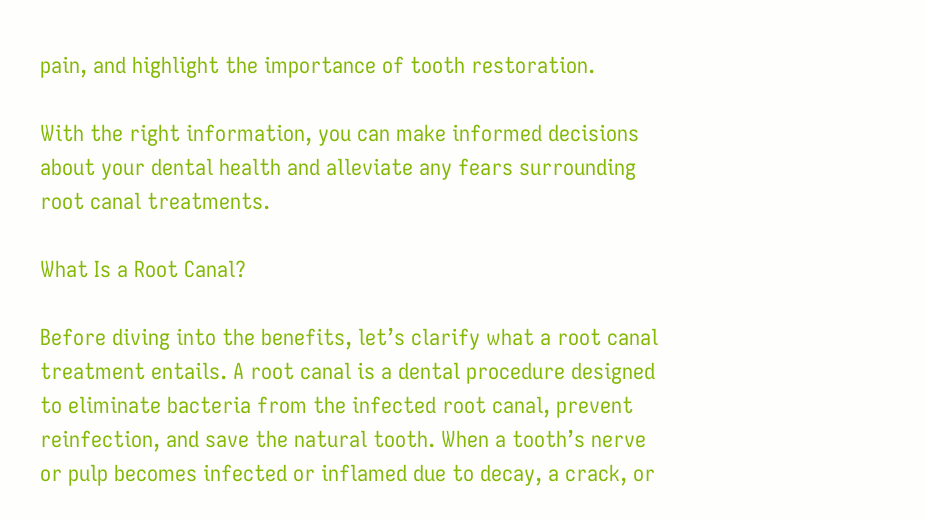pain, and highlight the importance of tooth restoration.

With the right information, you can make informed decisions about your dental health and alleviate any fears surrounding root canal treatments.

What Is a Root Canal?

Before diving into the benefits, let’s clarify what a root canal treatment entails. A root canal is a dental procedure designed to eliminate bacteria from the infected root canal, prevent reinfection, and save the natural tooth. When a tooth’s nerve or pulp becomes infected or inflamed due to decay, a crack, or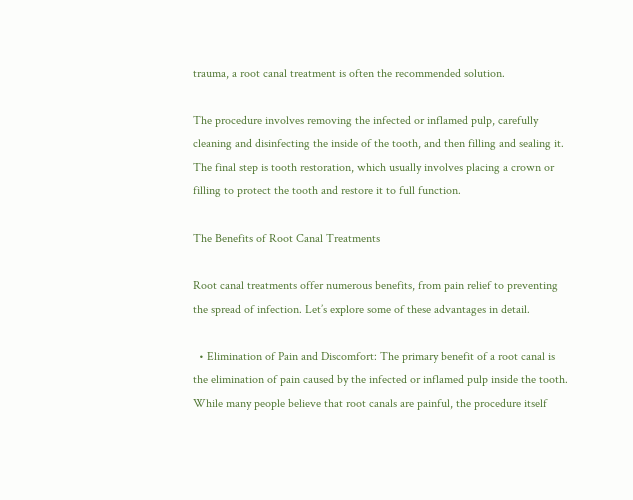trauma, a root canal treatment is often the recommended solution.

The procedure involves removing the infected or inflamed pulp, carefully cleaning and disinfecting the inside of the tooth, and then filling and sealing it. The final step is tooth restoration, which usually involves placing a crown or filling to protect the tooth and restore it to full function.

The Benefits of Root Canal Treatments

Root canal treatments offer numerous benefits, from pain relief to preventing the spread of infection. Let’s explore some of these advantages in detail.

  • Elimination of Pain and Discomfort: The primary benefit of a root canal is the elimination of pain caused by the infected or inflamed pulp inside the tooth. While many people believe that root canals are painful, the procedure itself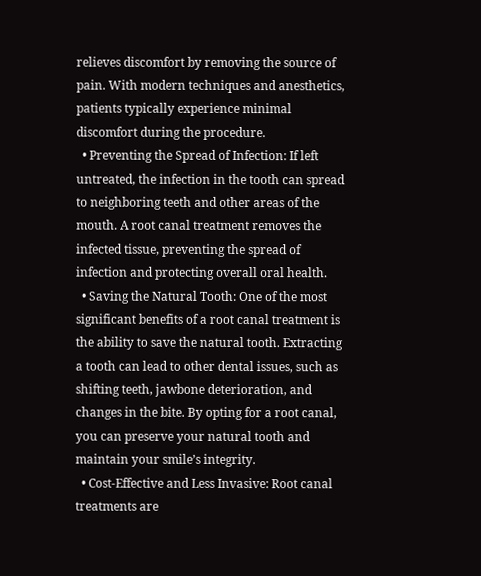relieves discomfort by removing the source of pain. With modern techniques and anesthetics, patients typically experience minimal discomfort during the procedure.
  • Preventing the Spread of Infection: If left untreated, the infection in the tooth can spread to neighboring teeth and other areas of the mouth. A root canal treatment removes the infected tissue, preventing the spread of infection and protecting overall oral health.
  • Saving the Natural Tooth: One of the most significant benefits of a root canal treatment is the ability to save the natural tooth. Extracting a tooth can lead to other dental issues, such as shifting teeth, jawbone deterioration, and changes in the bite. By opting for a root canal, you can preserve your natural tooth and maintain your smile’s integrity.
  • Cost-Effective and Less Invasive: Root canal treatments are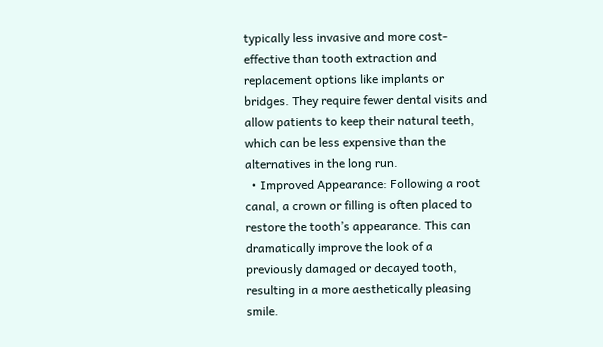typically less invasive and more cost-effective than tooth extraction and replacement options like implants or bridges. They require fewer dental visits and allow patients to keep their natural teeth, which can be less expensive than the alternatives in the long run.
  • Improved Appearance: Following a root canal, a crown or filling is often placed to restore the tooth’s appearance. This can dramatically improve the look of a previously damaged or decayed tooth, resulting in a more aesthetically pleasing smile.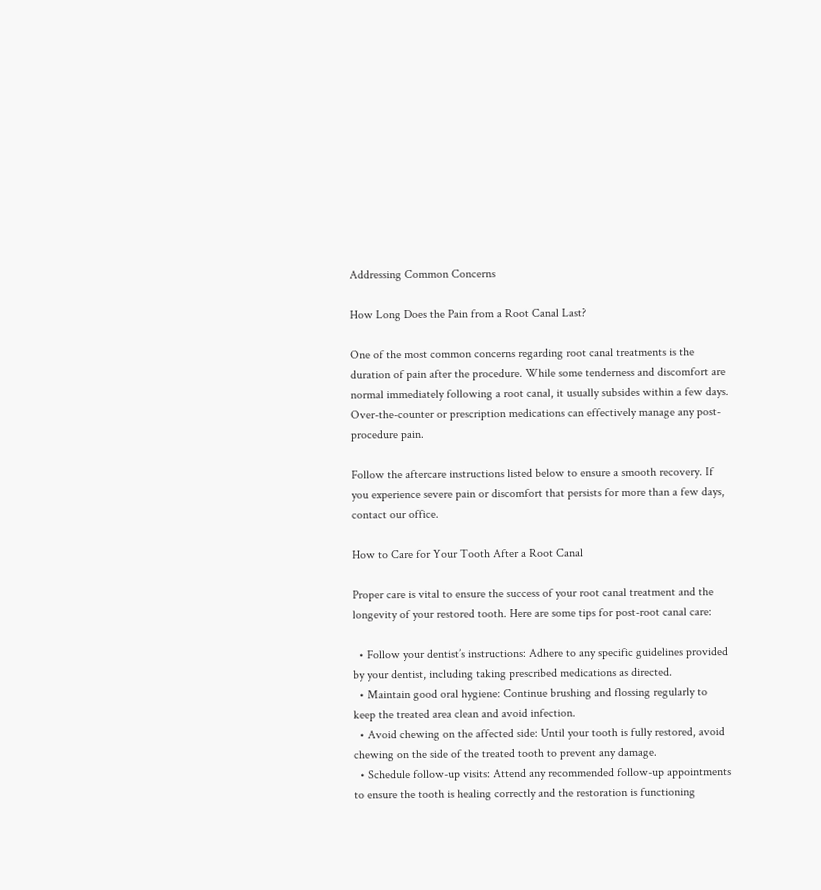Addressing Common Concerns

How Long Does the Pain from a Root Canal Last?

One of the most common concerns regarding root canal treatments is the duration of pain after the procedure. While some tenderness and discomfort are normal immediately following a root canal, it usually subsides within a few days. Over-the-counter or prescription medications can effectively manage any post-procedure pain.

Follow the aftercare instructions listed below to ensure a smooth recovery. If you experience severe pain or discomfort that persists for more than a few days, contact our office.

How to Care for Your Tooth After a Root Canal

Proper care is vital to ensure the success of your root canal treatment and the longevity of your restored tooth. Here are some tips for post-root canal care:

  • Follow your dentist’s instructions: Adhere to any specific guidelines provided by your dentist, including taking prescribed medications as directed.
  • Maintain good oral hygiene: Continue brushing and flossing regularly to keep the treated area clean and avoid infection.
  • Avoid chewing on the affected side: Until your tooth is fully restored, avoid chewing on the side of the treated tooth to prevent any damage.
  • Schedule follow-up visits: Attend any recommended follow-up appointments to ensure the tooth is healing correctly and the restoration is functioning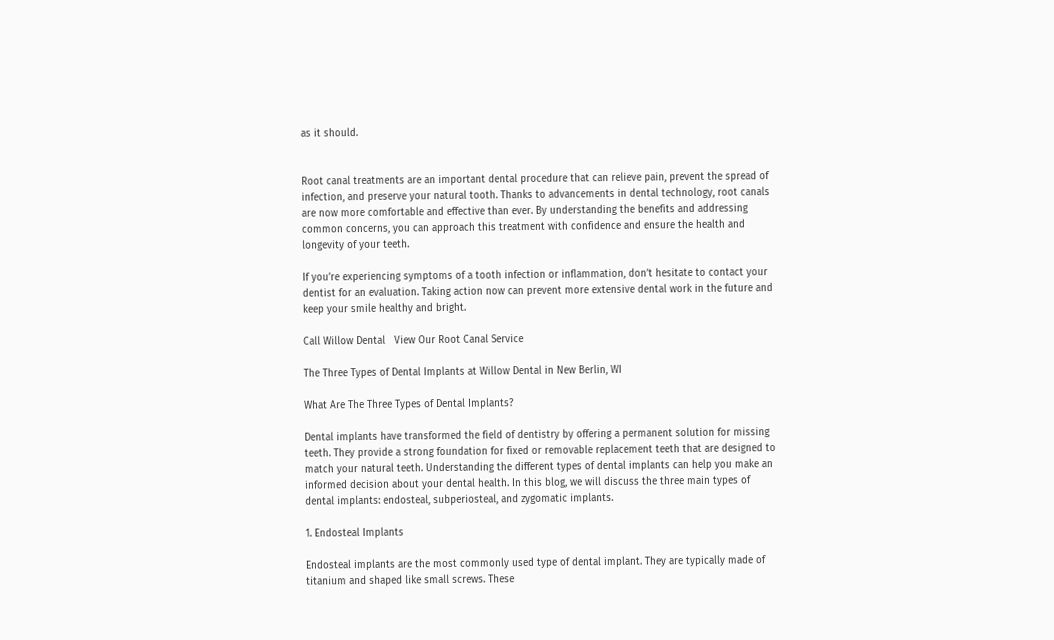as it should.


Root canal treatments are an important dental procedure that can relieve pain, prevent the spread of infection, and preserve your natural tooth. Thanks to advancements in dental technology, root canals are now more comfortable and effective than ever. By understanding the benefits and addressing common concerns, you can approach this treatment with confidence and ensure the health and longevity of your teeth.

If you’re experiencing symptoms of a tooth infection or inflammation, don’t hesitate to contact your dentist for an evaluation. Taking action now can prevent more extensive dental work in the future and keep your smile healthy and bright.

Call Willow Dental   View Our Root Canal Service

The Three Types of Dental Implants at Willow Dental in New Berlin, WI

What Are The Three Types of Dental Implants?

Dental implants have transformed the field of dentistry by offering a permanent solution for missing teeth. They provide a strong foundation for fixed or removable replacement teeth that are designed to match your natural teeth. Understanding the different types of dental implants can help you make an informed decision about your dental health. In this blog, we will discuss the three main types of dental implants: endosteal, subperiosteal, and zygomatic implants.

1. Endosteal Implants

Endosteal implants are the most commonly used type of dental implant. They are typically made of titanium and shaped like small screws. These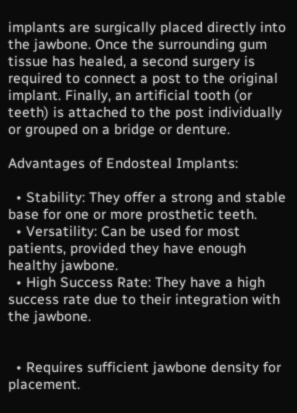implants are surgically placed directly into the jawbone. Once the surrounding gum tissue has healed, a second surgery is required to connect a post to the original implant. Finally, an artificial tooth (or teeth) is attached to the post individually or grouped on a bridge or denture.

Advantages of Endosteal Implants:

  • Stability: They offer a strong and stable base for one or more prosthetic teeth.
  • Versatility: Can be used for most patients, provided they have enough healthy jawbone.
  • High Success Rate: They have a high success rate due to their integration with the jawbone.


  • Requires sufficient jawbone density for placement.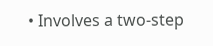• Involves a two-step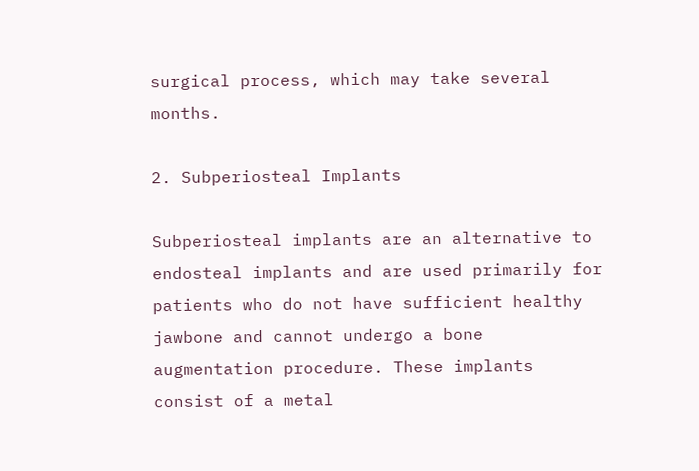surgical process, which may take several months.

2. Subperiosteal Implants

Subperiosteal implants are an alternative to endosteal implants and are used primarily for patients who do not have sufficient healthy jawbone and cannot undergo a bone augmentation procedure. These implants consist of a metal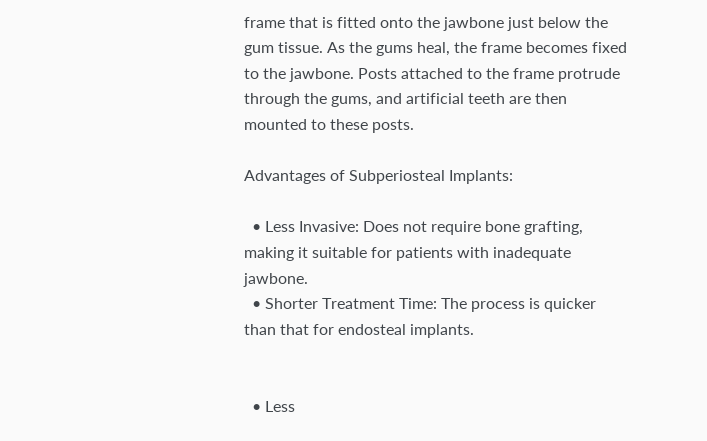frame that is fitted onto the jawbone just below the gum tissue. As the gums heal, the frame becomes fixed to the jawbone. Posts attached to the frame protrude through the gums, and artificial teeth are then mounted to these posts.

Advantages of Subperiosteal Implants:

  • Less Invasive: Does not require bone grafting, making it suitable for patients with inadequate jawbone.
  • Shorter Treatment Time: The process is quicker than that for endosteal implants.


  • Less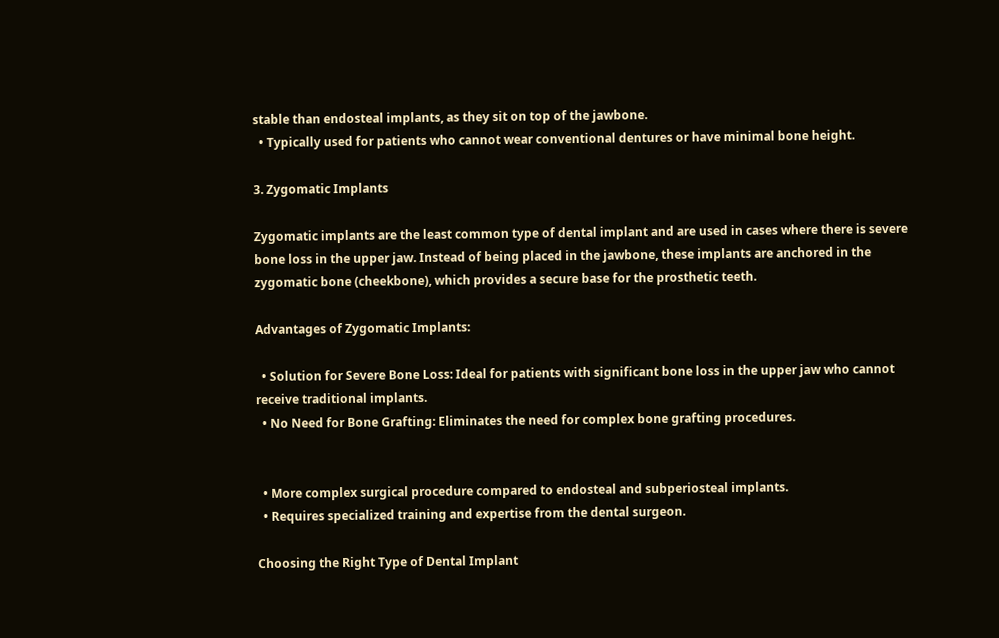stable than endosteal implants, as they sit on top of the jawbone.
  • Typically used for patients who cannot wear conventional dentures or have minimal bone height.

3. Zygomatic Implants

Zygomatic implants are the least common type of dental implant and are used in cases where there is severe bone loss in the upper jaw. Instead of being placed in the jawbone, these implants are anchored in the zygomatic bone (cheekbone), which provides a secure base for the prosthetic teeth.

Advantages of Zygomatic Implants:

  • Solution for Severe Bone Loss: Ideal for patients with significant bone loss in the upper jaw who cannot receive traditional implants.
  • No Need for Bone Grafting: Eliminates the need for complex bone grafting procedures.


  • More complex surgical procedure compared to endosteal and subperiosteal implants.
  • Requires specialized training and expertise from the dental surgeon.

Choosing the Right Type of Dental Implant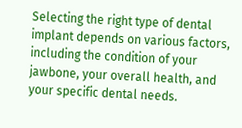Selecting the right type of dental implant depends on various factors, including the condition of your jawbone, your overall health, and your specific dental needs.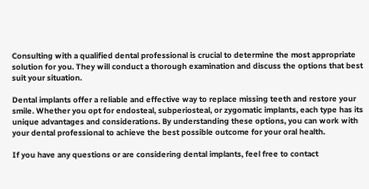Consulting with a qualified dental professional is crucial to determine the most appropriate solution for you. They will conduct a thorough examination and discuss the options that best suit your situation.

Dental implants offer a reliable and effective way to replace missing teeth and restore your smile. Whether you opt for endosteal, subperiosteal, or zygomatic implants, each type has its unique advantages and considerations. By understanding these options, you can work with your dental professional to achieve the best possible outcome for your oral health.

If you have any questions or are considering dental implants, feel free to contact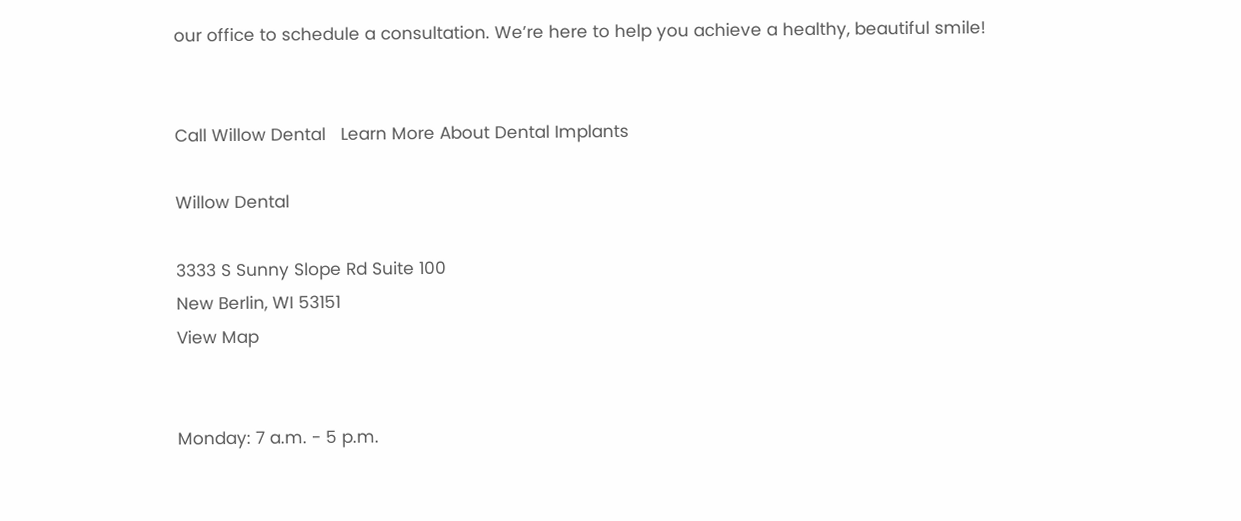our office to schedule a consultation. We’re here to help you achieve a healthy, beautiful smile!


Call Willow Dental   Learn More About Dental Implants

Willow Dental

3333 S Sunny Slope Rd Suite 100
New Berlin, WI 53151
View Map


Monday: 7 a.m. - 5 p.m.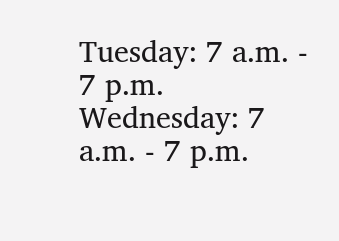Tuesday: 7 a.m. - 7 p.m.
Wednesday: 7 a.m. - 7 p.m.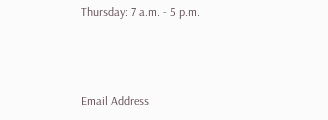Thursday: 7 a.m. - 5 p.m.



Email Address